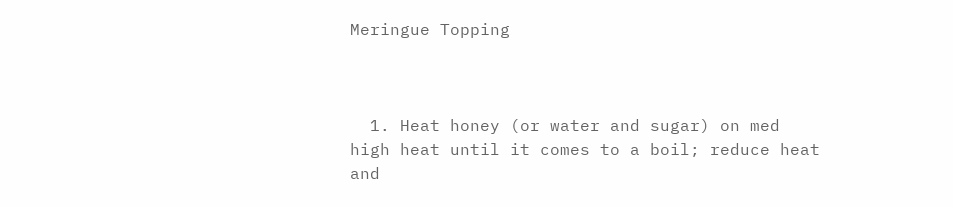Meringue Topping



  1. Heat honey (or water and sugar) on med high heat until it comes to a boil; reduce heat and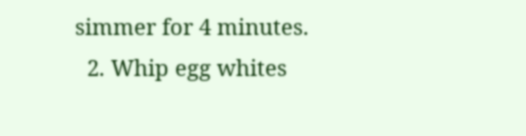simmer for 4 minutes.
  2. Whip egg whites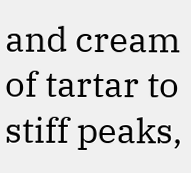and cream of tartar to stiff peaks,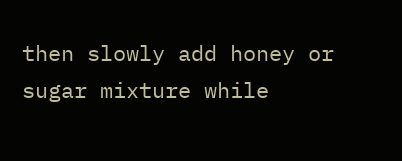then slowly add honey or sugar mixture while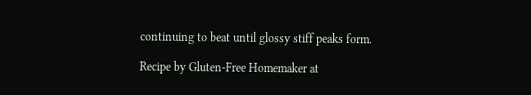continuing to beat until glossy stiff peaks form.

Recipe by Gluten-Free Homemaker at